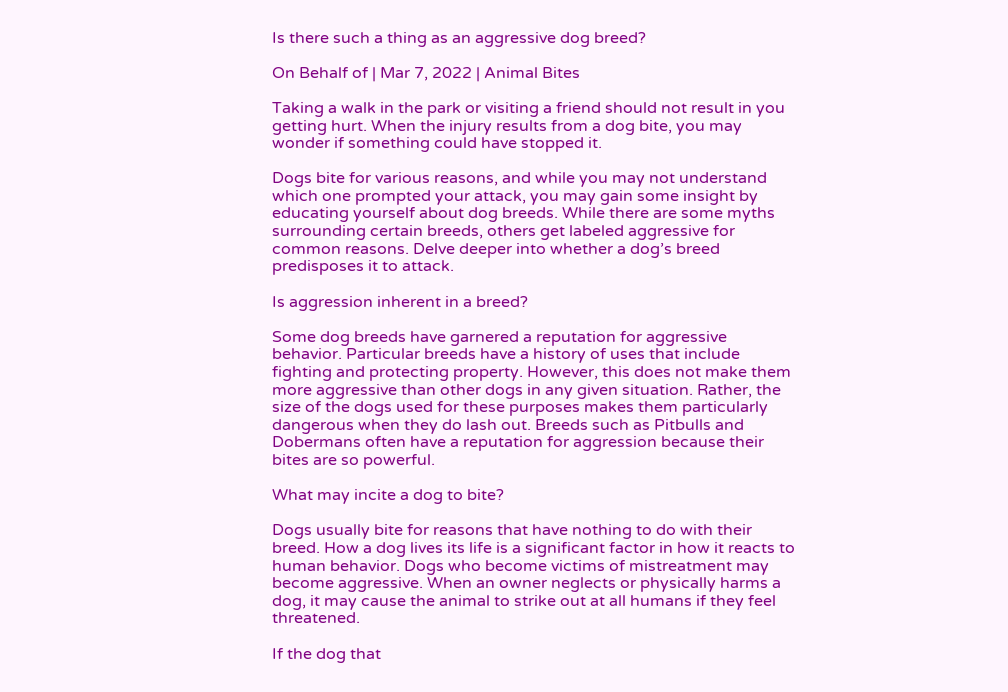Is there such a thing as an aggressive dog breed?

On Behalf of | Mar 7, 2022 | Animal Bites

Taking a walk in the park or visiting a friend should not result in you getting hurt. When the injury results from a dog bite, you may wonder if something could have stopped it.

Dogs bite for various reasons, and while you may not understand which one prompted your attack, you may gain some insight by educating yourself about dog breeds. While there are some myths surrounding certain breeds, others get labeled aggressive for common reasons. Delve deeper into whether a dog’s breed predisposes it to attack.

Is aggression inherent in a breed?

Some dog breeds have garnered a reputation for aggressive behavior. Particular breeds have a history of uses that include fighting and protecting property. However, this does not make them more aggressive than other dogs in any given situation. Rather, the size of the dogs used for these purposes makes them particularly dangerous when they do lash out. Breeds such as Pitbulls and Dobermans often have a reputation for aggression because their bites are so powerful.

What may incite a dog to bite?

Dogs usually bite for reasons that have nothing to do with their breed. How a dog lives its life is a significant factor in how it reacts to human behavior. Dogs who become victims of mistreatment may become aggressive. When an owner neglects or physically harms a dog, it may cause the animal to strike out at all humans if they feel threatened.

If the dog that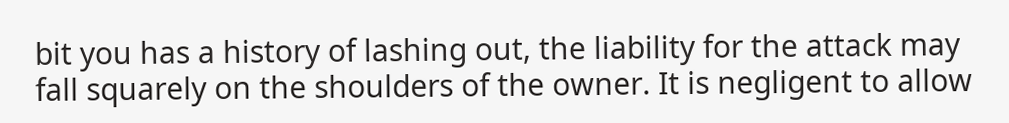bit you has a history of lashing out, the liability for the attack may fall squarely on the shoulders of the owner. It is negligent to allow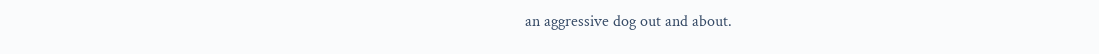an aggressive dog out and about.